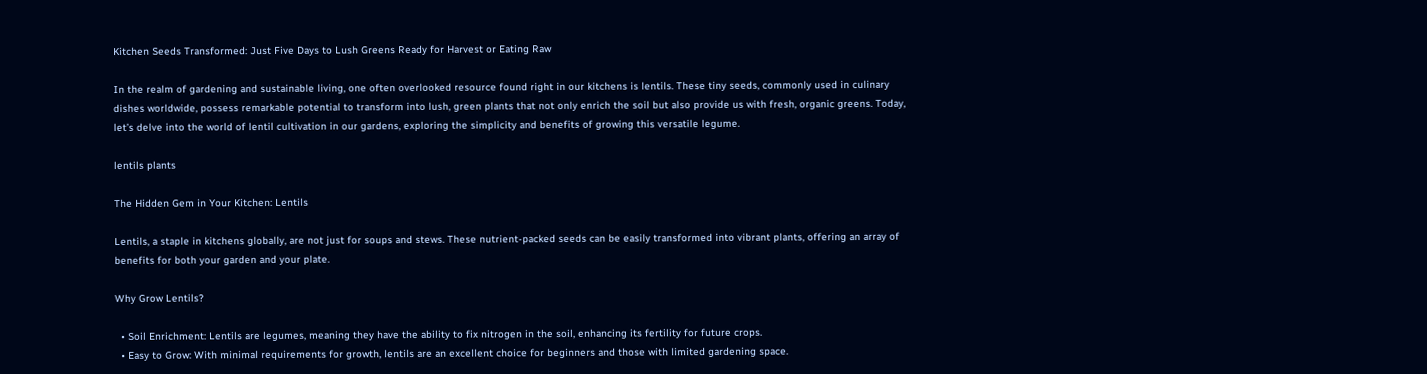Kitchen Seeds Transformed: Just Five Days to Lush Greens Ready for Harvest or Eating Raw

In the realm of gardening and sustainable living, one often overlooked resource found right in our kitchens is lentils. These tiny seeds, commonly used in culinary dishes worldwide, possess remarkable potential to transform into lush, green plants that not only enrich the soil but also provide us with fresh, organic greens. Today, let’s delve into the world of lentil cultivation in our gardens, exploring the simplicity and benefits of growing this versatile legume.

lentils plants

The Hidden Gem in Your Kitchen: Lentils

Lentils, a staple in kitchens globally, are not just for soups and stews. These nutrient-packed seeds can be easily transformed into vibrant plants, offering an array of benefits for both your garden and your plate.

Why Grow Lentils?

  • Soil Enrichment: Lentils are legumes, meaning they have the ability to fix nitrogen in the soil, enhancing its fertility for future crops.
  • Easy to Grow: With minimal requirements for growth, lentils are an excellent choice for beginners and those with limited gardening space.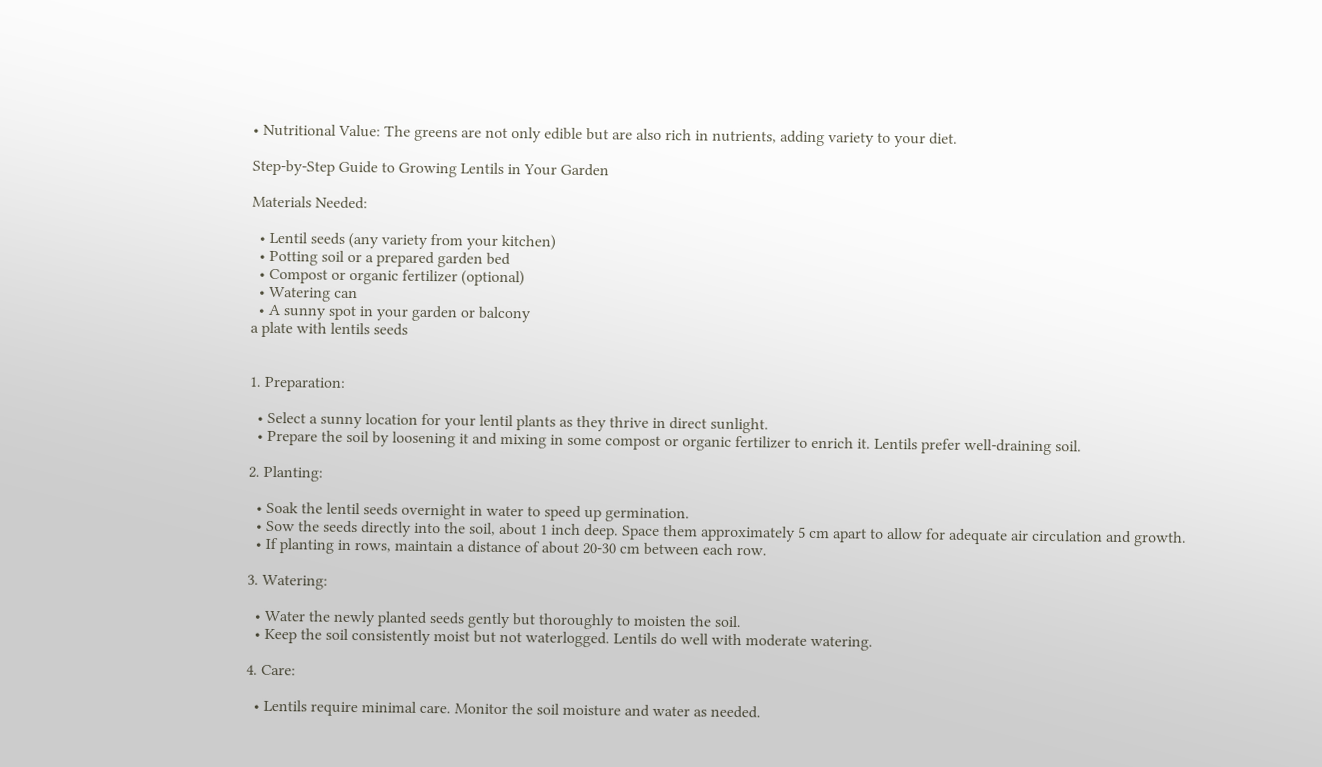• Nutritional Value: The greens are not only edible but are also rich in nutrients, adding variety to your diet.

Step-by-Step Guide to Growing Lentils in Your Garden

Materials Needed:

  • Lentil seeds (any variety from your kitchen)
  • Potting soil or a prepared garden bed
  • Compost or organic fertilizer (optional)
  • Watering can
  • A sunny spot in your garden or balcony
a plate with lentils seeds


1. Preparation:

  • Select a sunny location for your lentil plants as they thrive in direct sunlight.
  • Prepare the soil by loosening it and mixing in some compost or organic fertilizer to enrich it. Lentils prefer well-draining soil.

2. Planting:

  • Soak the lentil seeds overnight in water to speed up germination.
  • Sow the seeds directly into the soil, about 1 inch deep. Space them approximately 5 cm apart to allow for adequate air circulation and growth.
  • If planting in rows, maintain a distance of about 20-30 cm between each row.

3. Watering:

  • Water the newly planted seeds gently but thoroughly to moisten the soil.
  • Keep the soil consistently moist but not waterlogged. Lentils do well with moderate watering.

4. Care:

  • Lentils require minimal care. Monitor the soil moisture and water as needed.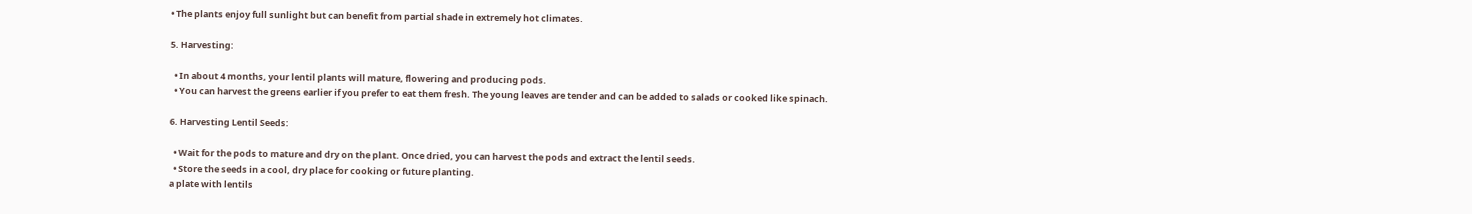• The plants enjoy full sunlight but can benefit from partial shade in extremely hot climates.

5. Harvesting:

  • In about 4 months, your lentil plants will mature, flowering and producing pods.
  • You can harvest the greens earlier if you prefer to eat them fresh. The young leaves are tender and can be added to salads or cooked like spinach.

6. Harvesting Lentil Seeds:

  • Wait for the pods to mature and dry on the plant. Once dried, you can harvest the pods and extract the lentil seeds.
  • Store the seeds in a cool, dry place for cooking or future planting.
a plate with lentils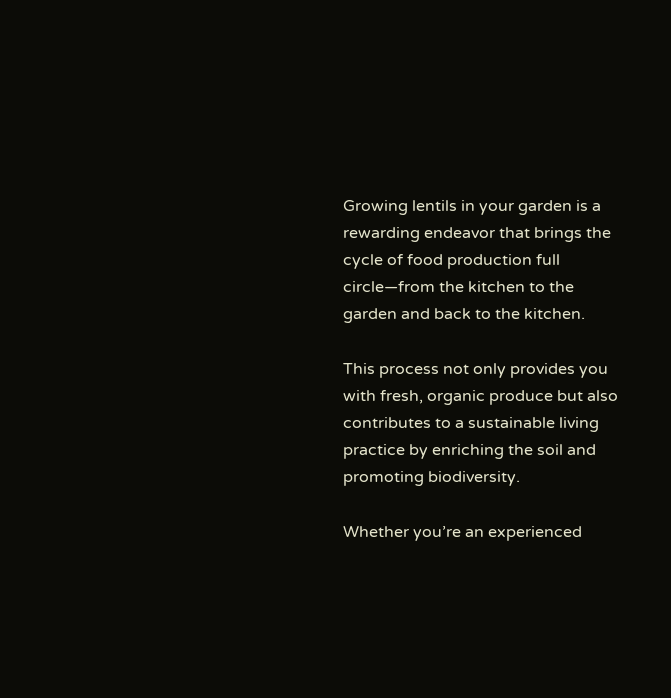Growing lentils in your garden is a rewarding endeavor that brings the cycle of food production full circle—from the kitchen to the garden and back to the kitchen.

This process not only provides you with fresh, organic produce but also contributes to a sustainable living practice by enriching the soil and promoting biodiversity.

Whether you’re an experienced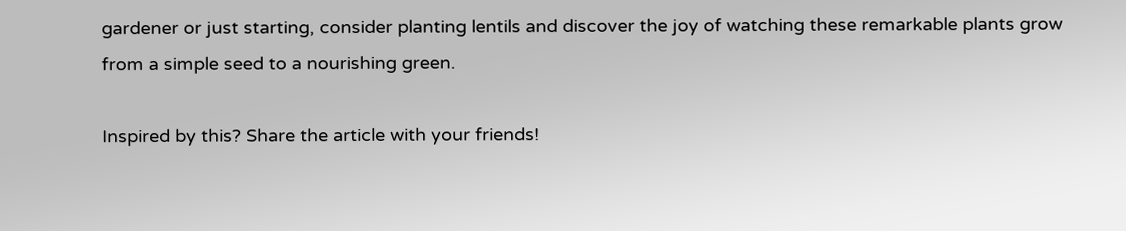gardener or just starting, consider planting lentils and discover the joy of watching these remarkable plants grow from a simple seed to a nourishing green.

Inspired by this? Share the article with your friends!